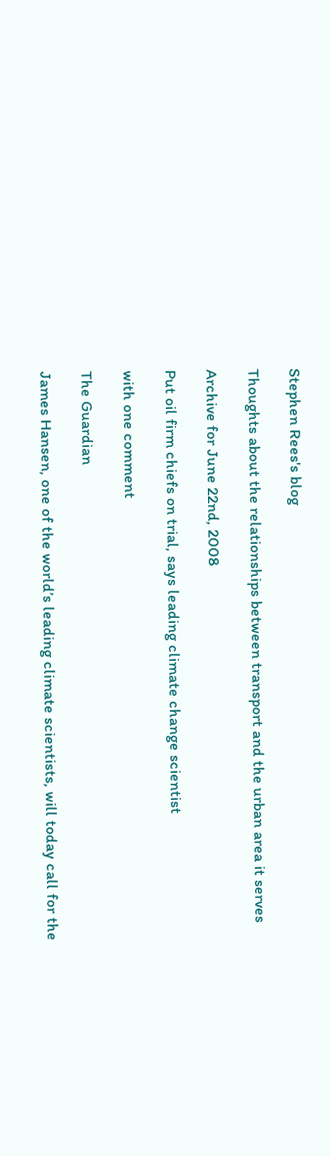Stephen Rees's blog

Thoughts about the relationships between transport and the urban area it serves

Archive for June 22nd, 2008

Put oil firm chiefs on trial, says leading climate change scientist

with one comment

The Guardian

James Hansen, one of the world’s leading climate scientists, will today call for the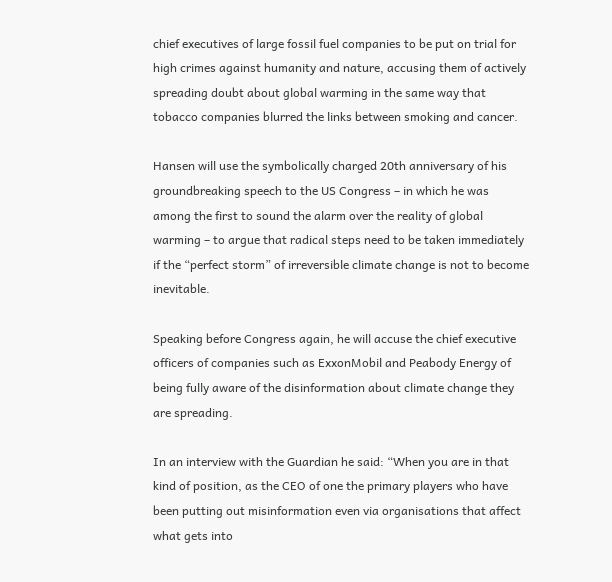chief executives of large fossil fuel companies to be put on trial for high crimes against humanity and nature, accusing them of actively spreading doubt about global warming in the same way that tobacco companies blurred the links between smoking and cancer.

Hansen will use the symbolically charged 20th anniversary of his groundbreaking speech to the US Congress – in which he was among the first to sound the alarm over the reality of global warming – to argue that radical steps need to be taken immediately if the “perfect storm” of irreversible climate change is not to become inevitable.

Speaking before Congress again, he will accuse the chief executive officers of companies such as ExxonMobil and Peabody Energy of being fully aware of the disinformation about climate change they are spreading.

In an interview with the Guardian he said: “When you are in that kind of position, as the CEO of one the primary players who have been putting out misinformation even via organisations that affect what gets into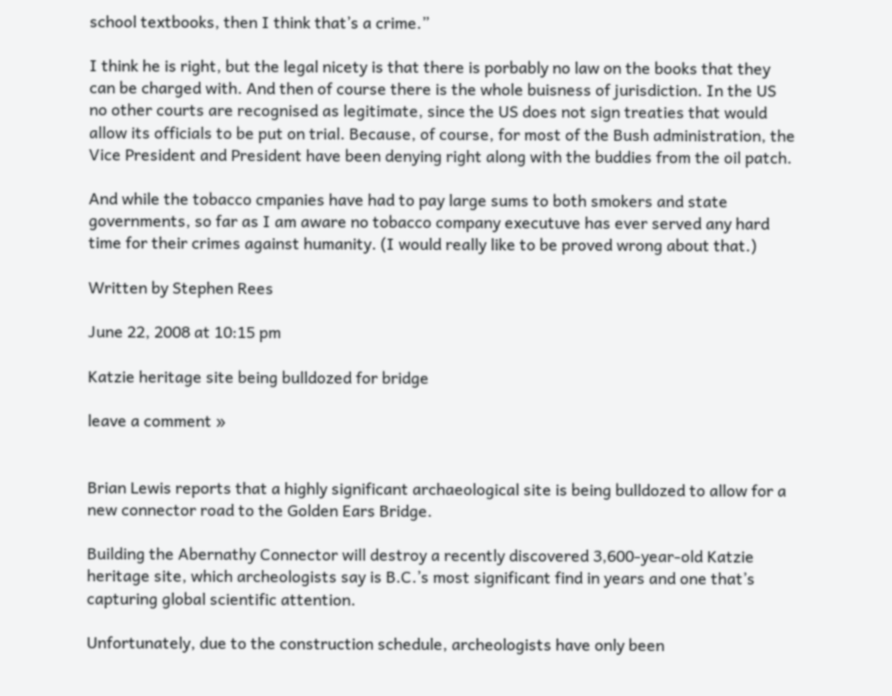school textbooks, then I think that’s a crime.”

I think he is right, but the legal nicety is that there is porbably no law on the books that they can be charged with. And then of course there is the whole buisness of jurisdiction. In the US no other courts are recognised as legitimate, since the US does not sign treaties that would allow its officials to be put on trial. Because, of course, for most of the Bush administration, the Vice President and President have been denying right along with the buddies from the oil patch.

And while the tobacco cmpanies have had to pay large sums to both smokers and state governments, so far as I am aware no tobacco company executuve has ever served any hard time for their crimes against humanity. (I would really like to be proved wrong about that.)

Written by Stephen Rees

June 22, 2008 at 10:15 pm

Katzie heritage site being bulldozed for bridge

leave a comment »


Brian Lewis reports that a highly significant archaeological site is being bulldozed to allow for a new connector road to the Golden Ears Bridge.

Building the Abernathy Connector will destroy a recently discovered 3,600-year-old Katzie heritage site, which archeologists say is B.C.’s most significant find in years and one that’s capturing global scientific attention.

Unfortunately, due to the construction schedule, archeologists have only been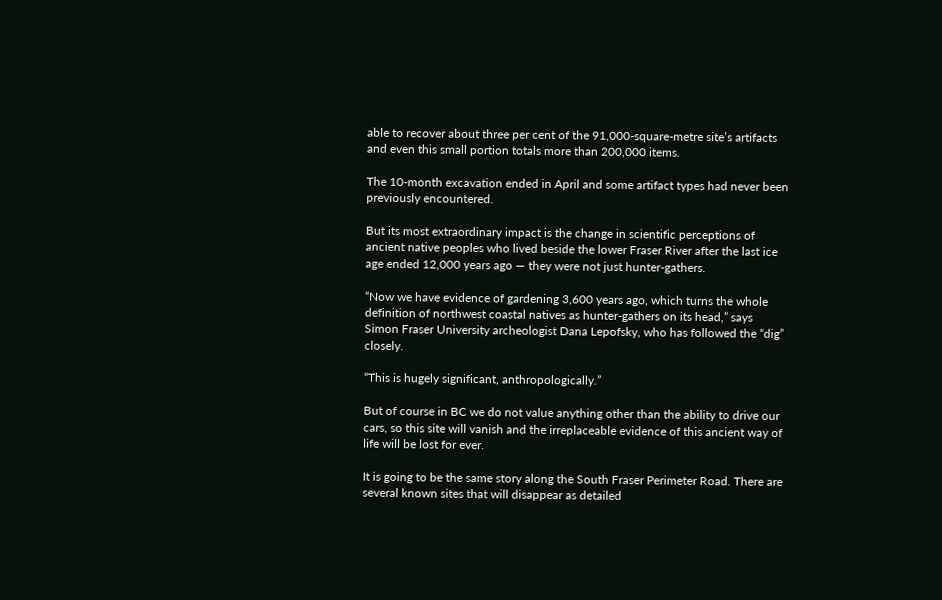able to recover about three per cent of the 91,000-square-metre site’s artifacts and even this small portion totals more than 200,000 items.

The 10-month excavation ended in April and some artifact types had never been previously encountered.

But its most extraordinary impact is the change in scientific perceptions of ancient native peoples who lived beside the lower Fraser River after the last ice age ended 12,000 years ago — they were not just hunter-gathers.

“Now we have evidence of gardening 3,600 years ago, which turns the whole definition of northwest coastal natives as hunter-gathers on its head,” says Simon Fraser University archeologist Dana Lepofsky, who has followed the “dig” closely.

“This is hugely significant, anthropologically.”

But of course in BC we do not value anything other than the ability to drive our cars, so this site will vanish and the irreplaceable evidence of this ancient way of life will be lost for ever.

It is going to be the same story along the South Fraser Perimeter Road. There are several known sites that will disappear as detailed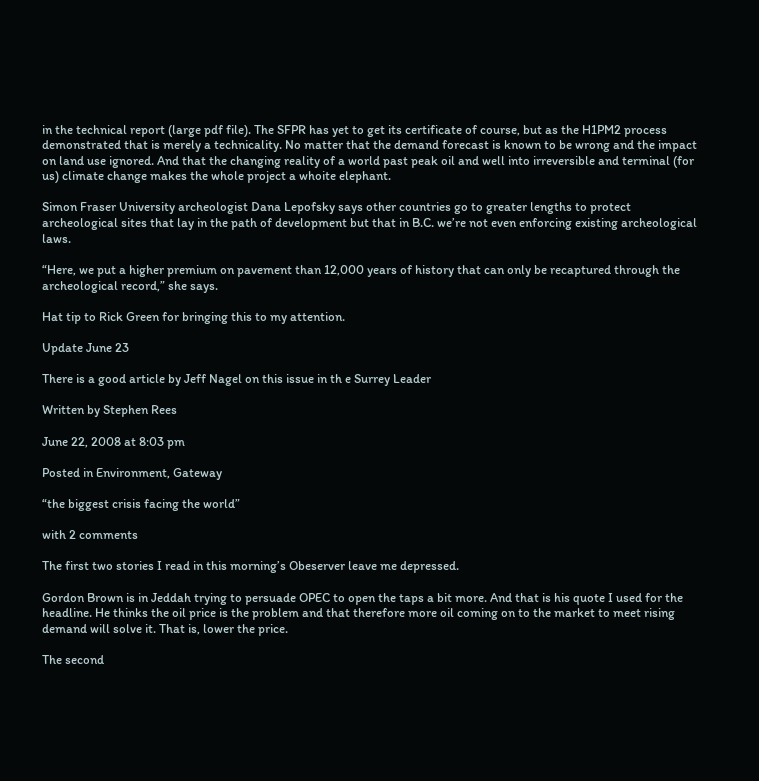in the technical report (large pdf file). The SFPR has yet to get its certificate of course, but as the H1PM2 process demonstrated that is merely a technicality. No matter that the demand forecast is known to be wrong and the impact on land use ignored. And that the changing reality of a world past peak oil and well into irreversible and terminal (for us) climate change makes the whole project a whoite elephant.

Simon Fraser University archeologist Dana Lepofsky says other countries go to greater lengths to protect archeological sites that lay in the path of development but that in B.C. we’re not even enforcing existing archeological laws.

“Here, we put a higher premium on pavement than 12,000 years of history that can only be recaptured through the archeological record,” she says.

Hat tip to Rick Green for bringing this to my attention.

Update June 23

There is a good article by Jeff Nagel on this issue in th e Surrey Leader

Written by Stephen Rees

June 22, 2008 at 8:03 pm

Posted in Environment, Gateway

“the biggest crisis facing the world”

with 2 comments

The first two stories I read in this morning’s Obeserver leave me depressed.

Gordon Brown is in Jeddah trying to persuade OPEC to open the taps a bit more. And that is his quote I used for the headline. He thinks the oil price is the problem and that therefore more oil coming on to the market to meet rising demand will solve it. That is, lower the price.

The second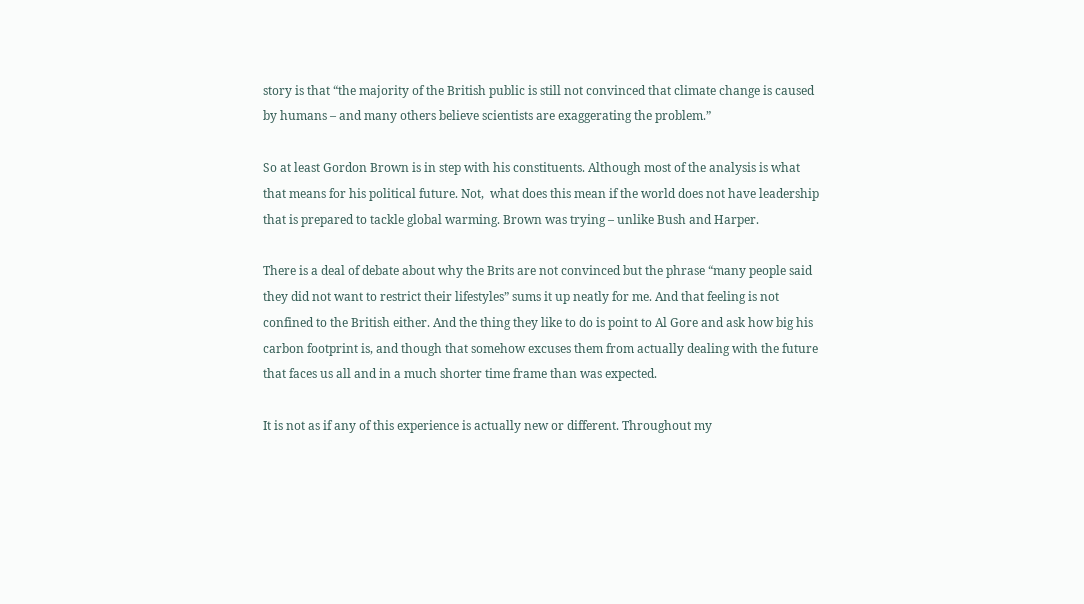story is that “the majority of the British public is still not convinced that climate change is caused by humans – and many others believe scientists are exaggerating the problem.”

So at least Gordon Brown is in step with his constituents. Although most of the analysis is what that means for his political future. Not,  what does this mean if the world does not have leadership that is prepared to tackle global warming. Brown was trying – unlike Bush and Harper.

There is a deal of debate about why the Brits are not convinced but the phrase “many people said they did not want to restrict their lifestyles” sums it up neatly for me. And that feeling is not confined to the British either. And the thing they like to do is point to Al Gore and ask how big his carbon footprint is, and though that somehow excuses them from actually dealing with the future that faces us all and in a much shorter time frame than was expected.

It is not as if any of this experience is actually new or different. Throughout my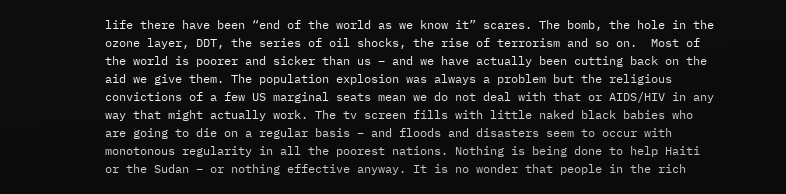life there have been “end of the world as we know it” scares. The bomb, the hole in the ozone layer, DDT, the series of oil shocks, the rise of terrorism and so on.  Most of the world is poorer and sicker than us – and we have actually been cutting back on the aid we give them. The population explosion was always a problem but the religious convictions of a few US marginal seats mean we do not deal with that or AIDS/HIV in any way that might actually work. The tv screen fills with little naked black babies who are going to die on a regular basis – and floods and disasters seem to occur with monotonous regularity in all the poorest nations. Nothing is being done to help Haiti or the Sudan – or nothing effective anyway. It is no wonder that people in the rich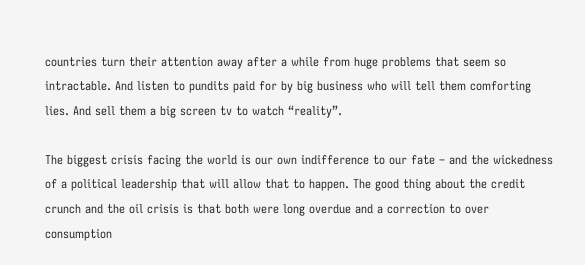countries turn their attention away after a while from huge problems that seem so intractable. And listen to pundits paid for by big business who will tell them comforting lies. And sell them a big screen tv to watch “reality”.

The biggest crisis facing the world is our own indifference to our fate – and the wickedness of a political leadership that will allow that to happen. The good thing about the credit crunch and the oil crisis is that both were long overdue and a correction to over consumption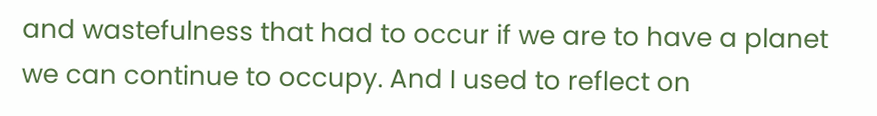and wastefulness that had to occur if we are to have a planet we can continue to occupy. And I used to reflect on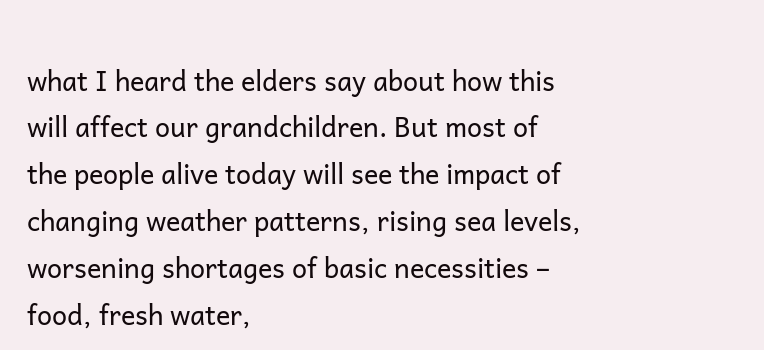what I heard the elders say about how this will affect our grandchildren. But most of the people alive today will see the impact of changing weather patterns, rising sea levels, worsening shortages of basic necessities – food, fresh water,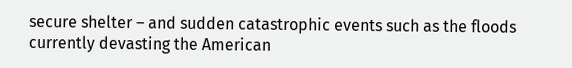secure shelter – and sudden catastrophic events such as the floods currently devasting the American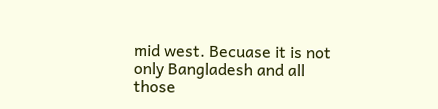mid west. Becuase it is not only Bangladesh and all those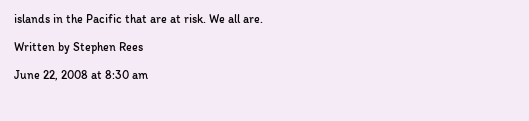islands in the Pacific that are at risk. We all are.

Written by Stephen Rees

June 22, 2008 at 8:30 am